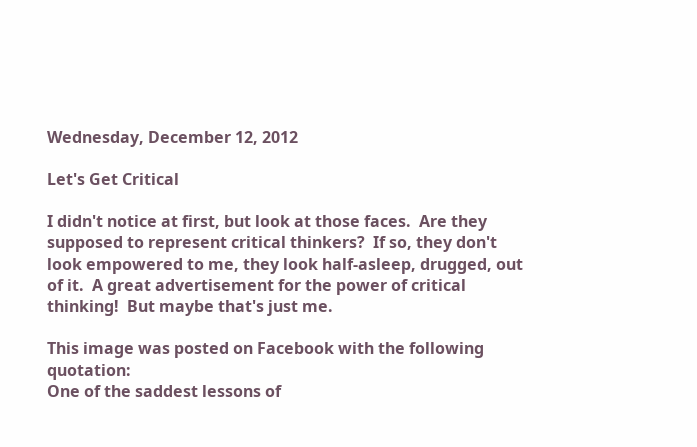Wednesday, December 12, 2012

Let's Get Critical

I didn't notice at first, but look at those faces.  Are they supposed to represent critical thinkers?  If so, they don't look empowered to me, they look half-asleep, drugged, out of it.  A great advertisement for the power of critical thinking!  But maybe that's just me.

This image was posted on Facebook with the following quotation:
One of the saddest lessons of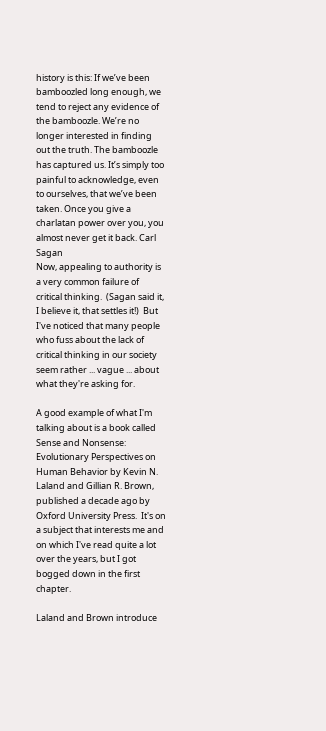history is this: If we’ve been bamboozled long enough, we tend to reject any evidence of the bamboozle. We’re no longer interested in finding out the truth. The bamboozle has captured us. It’s simply too painful to acknowledge, even to ourselves, that we’ve been taken. Once you give a charlatan power over you, you almost never get it back. Carl Sagan
Now, appealing to authority is a very common failure of critical thinking.  (Sagan said it, I believe it, that settles it!)  But I've noticed that many people who fuss about the lack of critical thinking in our society seem rather ... vague ... about what they're asking for.

A good example of what I'm talking about is a book called Sense and Nonsense: Evolutionary Perspectives on Human Behavior by Kevin N. Laland and Gillian R. Brown, published a decade ago by Oxford University Press.  It's on a subject that interests me and on which I've read quite a lot over the years, but I got bogged down in the first chapter.

Laland and Brown introduce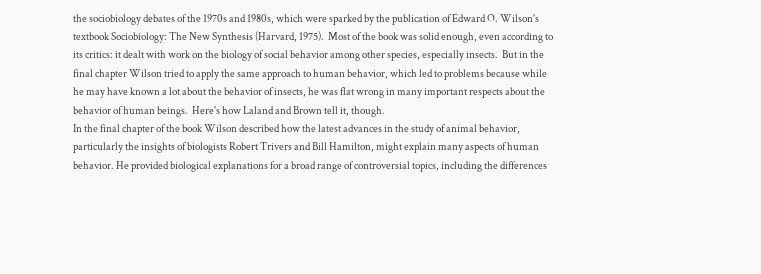the sociobiology debates of the 1970s and 1980s, which were sparked by the publication of Edward O. Wilson's textbook Sociobiology: The New Synthesis (Harvard, 1975).  Most of the book was solid enough, even according to its critics: it dealt with work on the biology of social behavior among other species, especially insects.  But in the final chapter Wilson tried to apply the same approach to human behavior, which led to problems because while he may have known a lot about the behavior of insects, he was flat wrong in many important respects about the behavior of human beings.  Here's how Laland and Brown tell it, though.
In the final chapter of the book Wilson described how the latest advances in the study of animal behavior, particularly the insights of biologists Robert Trivers and Bill Hamilton, might explain many aspects of human behavior. He provided biological explanations for a broad range of controversial topics, including the differences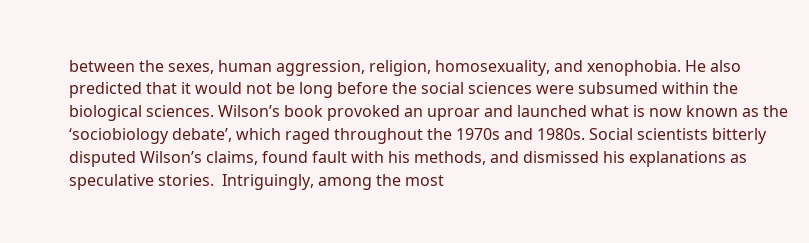between the sexes, human aggression, religion, homosexuality, and xenophobia. He also predicted that it would not be long before the social sciences were subsumed within the biological sciences. Wilson’s book provoked an uproar and launched what is now known as the ‘sociobiology debate’, which raged throughout the 1970s and 1980s. Social scientists bitterly disputed Wilson’s claims, found fault with his methods, and dismissed his explanations as speculative stories.  Intriguingly, among the most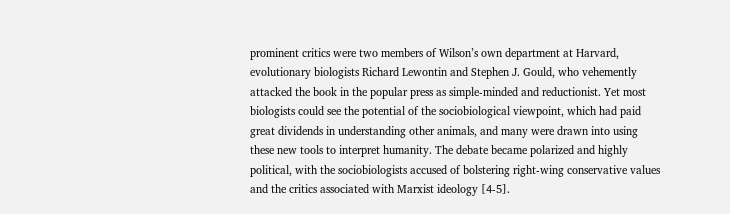prominent critics were two members of Wilson’s own department at Harvard, evolutionary biologists Richard Lewontin and Stephen J. Gould, who vehemently attacked the book in the popular press as simple-minded and reductionist. Yet most biologists could see the potential of the sociobiological viewpoint, which had paid great dividends in understanding other animals, and many were drawn into using these new tools to interpret humanity. The debate became polarized and highly political, with the sociobiologists accused of bolstering right-wing conservative values and the critics associated with Marxist ideology [4-5].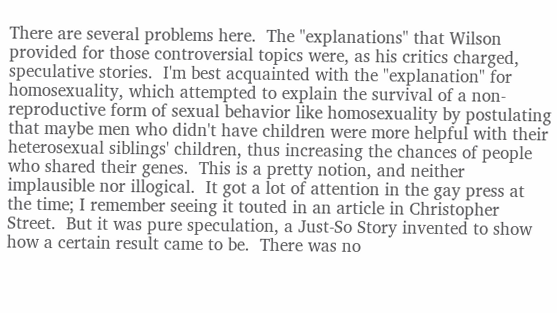There are several problems here.  The "explanations" that Wilson provided for those controversial topics were, as his critics charged, speculative stories.  I'm best acquainted with the "explanation" for homosexuality, which attempted to explain the survival of a non-reproductive form of sexual behavior like homosexuality by postulating that maybe men who didn't have children were more helpful with their heterosexual siblings' children, thus increasing the chances of people who shared their genes.  This is a pretty notion, and neither implausible nor illogical.  It got a lot of attention in the gay press at the time; I remember seeing it touted in an article in Christopher Street.  But it was pure speculation, a Just-So Story invented to show how a certain result came to be.  There was no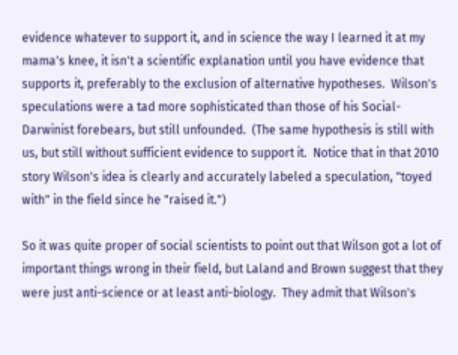evidence whatever to support it, and in science the way I learned it at my mama's knee, it isn't a scientific explanation until you have evidence that supports it, preferably to the exclusion of alternative hypotheses.  Wilson's speculations were a tad more sophisticated than those of his Social-Darwinist forebears, but still unfounded.  (The same hypothesis is still with us, but still without sufficient evidence to support it.  Notice that in that 2010 story Wilson's idea is clearly and accurately labeled a speculation, "toyed with" in the field since he "raised it.")

So it was quite proper of social scientists to point out that Wilson got a lot of important things wrong in their field, but Laland and Brown suggest that they were just anti-science or at least anti-biology.  They admit that Wilson's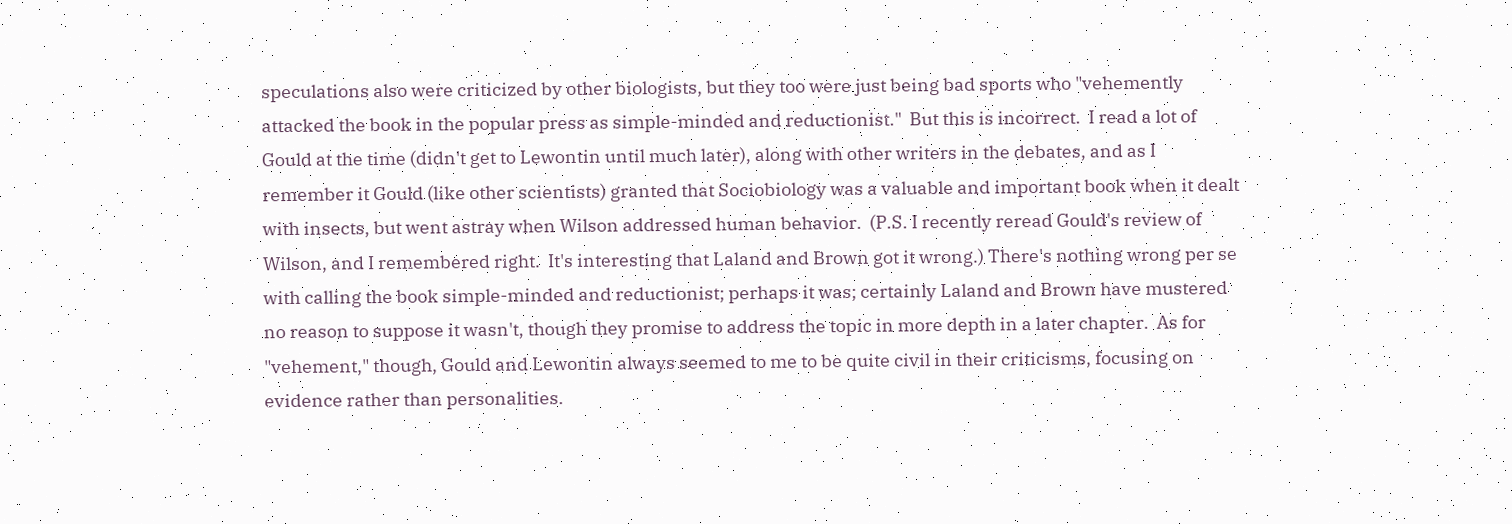speculations also were criticized by other biologists, but they too were just being bad sports who "vehemently attacked the book in the popular press as simple-minded and reductionist."  But this is incorrect.  I read a lot of Gould at the time (didn't get to Lewontin until much later), along with other writers in the debates, and as I remember it Gould (like other scientists) granted that Sociobiology was a valuable and important book when it dealt with insects, but went astray when Wilson addressed human behavior.  (P.S. I recently reread Gould's review of Wilson, and I remembered right.  It's interesting that Laland and Brown got it wrong.) There's nothing wrong per se with calling the book simple-minded and reductionist; perhaps it was; certainly Laland and Brown have mustered no reason to suppose it wasn't, though they promise to address the topic in more depth in a later chapter.  As for "vehement," though, Gould and Lewontin always seemed to me to be quite civil in their criticisms, focusing on evidence rather than personalities.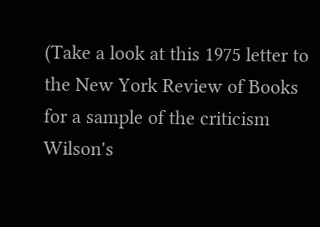(Take a look at this 1975 letter to the New York Review of Books for a sample of the criticism Wilson's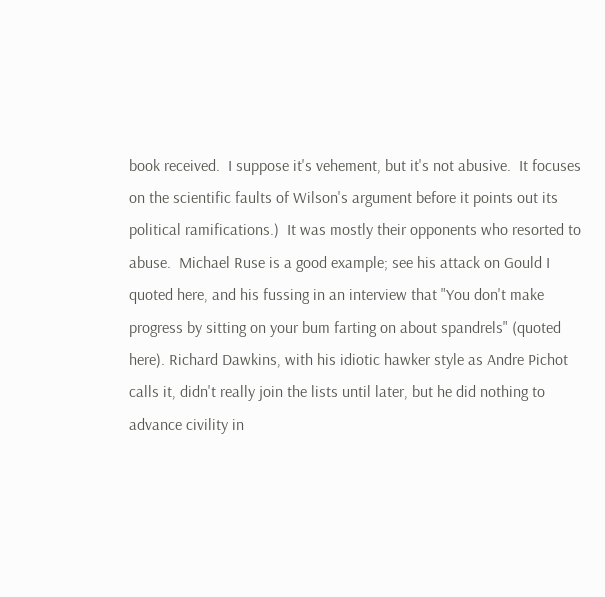book received.  I suppose it's vehement, but it's not abusive.  It focuses on the scientific faults of Wilson's argument before it points out its political ramifications.)  It was mostly their opponents who resorted to abuse.  Michael Ruse is a good example; see his attack on Gould I quoted here, and his fussing in an interview that "You don't make progress by sitting on your bum farting on about spandrels" (quoted here). Richard Dawkins, with his idiotic hawker style as Andre Pichot calls it, didn't really join the lists until later, but he did nothing to advance civility in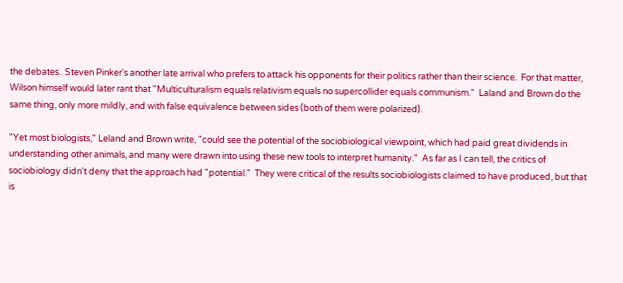the debates.  Steven Pinker's another late arrival who prefers to attack his opponents for their politics rather than their science.  For that matter, Wilson himself would later rant that "Multiculturalism equals relativism equals no supercollider equals communism."  Laland and Brown do the same thing, only more mildly, and with false equivalence between sides (both of them were polarized).

"Yet most biologists," Leland and Brown write, "could see the potential of the sociobiological viewpoint, which had paid great dividends in understanding other animals, and many were drawn into using these new tools to interpret humanity."  As far as I can tell, the critics of sociobiology didn't deny that the approach had "potential."  They were critical of the results sociobiologists claimed to have produced, but that is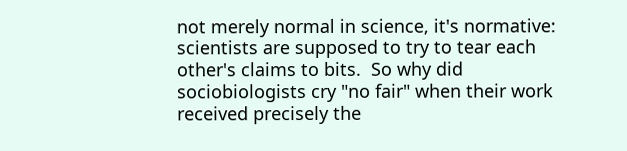not merely normal in science, it's normative: scientists are supposed to try to tear each other's claims to bits.  So why did sociobiologists cry "no fair" when their work received precisely the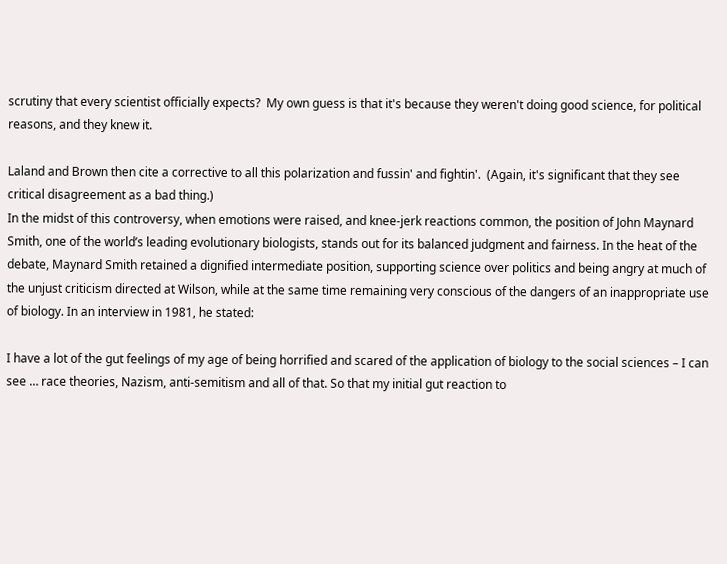scrutiny that every scientist officially expects?  My own guess is that it's because they weren't doing good science, for political reasons, and they knew it.

Laland and Brown then cite a corrective to all this polarization and fussin' and fightin'.  (Again, it's significant that they see critical disagreement as a bad thing.)
In the midst of this controversy, when emotions were raised, and knee-jerk reactions common, the position of John Maynard Smith, one of the world’s leading evolutionary biologists, stands out for its balanced judgment and fairness. In the heat of the debate, Maynard Smith retained a dignified intermediate position, supporting science over politics and being angry at much of the unjust criticism directed at Wilson, while at the same time remaining very conscious of the dangers of an inappropriate use of biology. In an interview in 1981, he stated:

I have a lot of the gut feelings of my age of being horrified and scared of the application of biology to the social sciences – I can see … race theories, Nazism, anti-semitism and all of that. So that my initial gut reaction to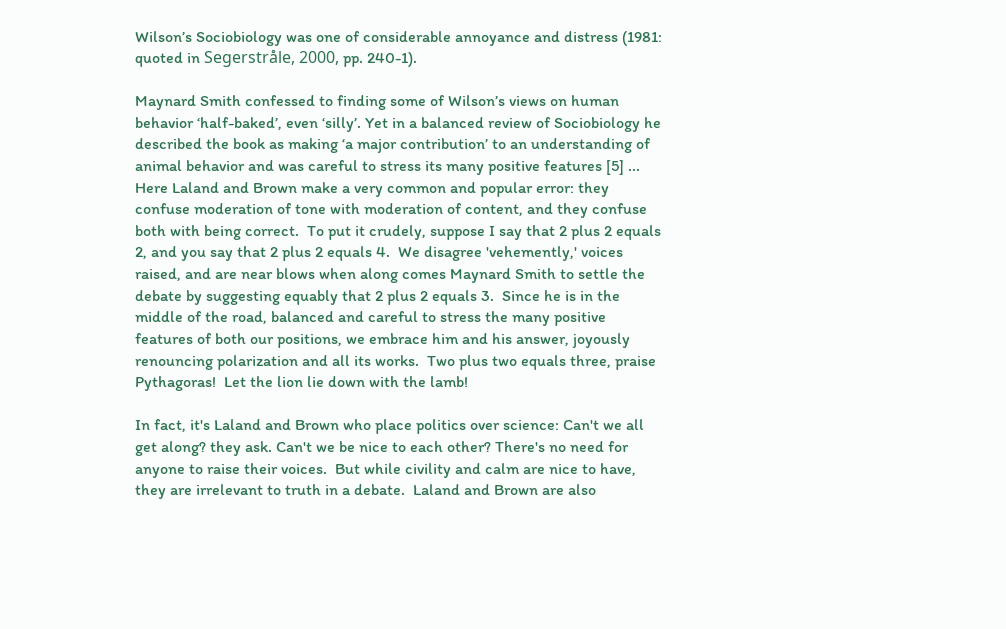Wilson’s Sociobiology was one of considerable annoyance and distress (1981: quoted in Segerstråle, 2000, pp. 240-1).

Maynard Smith confessed to finding some of Wilson’s views on human behavior ‘half-baked’, even ‘silly’. Yet in a balanced review of Sociobiology he described the book as making ‘a major contribution’ to an understanding of animal behavior and was careful to stress its many positive features [5] ...
Here Laland and Brown make a very common and popular error: they confuse moderation of tone with moderation of content, and they confuse both with being correct.  To put it crudely, suppose I say that 2 plus 2 equals 2, and you say that 2 plus 2 equals 4.  We disagree 'vehemently,' voices raised, and are near blows when along comes Maynard Smith to settle the debate by suggesting equably that 2 plus 2 equals 3.  Since he is in the middle of the road, balanced and careful to stress the many positive features of both our positions, we embrace him and his answer, joyously renouncing polarization and all its works.  Two plus two equals three, praise Pythagoras!  Let the lion lie down with the lamb!

In fact, it's Laland and Brown who place politics over science: Can't we all get along? they ask. Can't we be nice to each other? There's no need for anyone to raise their voices.  But while civility and calm are nice to have, they are irrelevant to truth in a debate.  Laland and Brown are also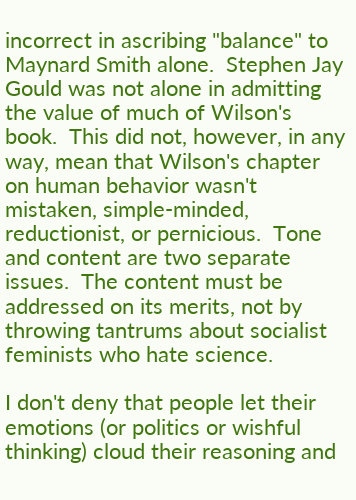incorrect in ascribing "balance" to Maynard Smith alone.  Stephen Jay Gould was not alone in admitting the value of much of Wilson's book.  This did not, however, in any way, mean that Wilson's chapter on human behavior wasn't mistaken, simple-minded, reductionist, or pernicious.  Tone and content are two separate issues.  The content must be addressed on its merits, not by throwing tantrums about socialist feminists who hate science.

I don't deny that people let their emotions (or politics or wishful thinking) cloud their reasoning and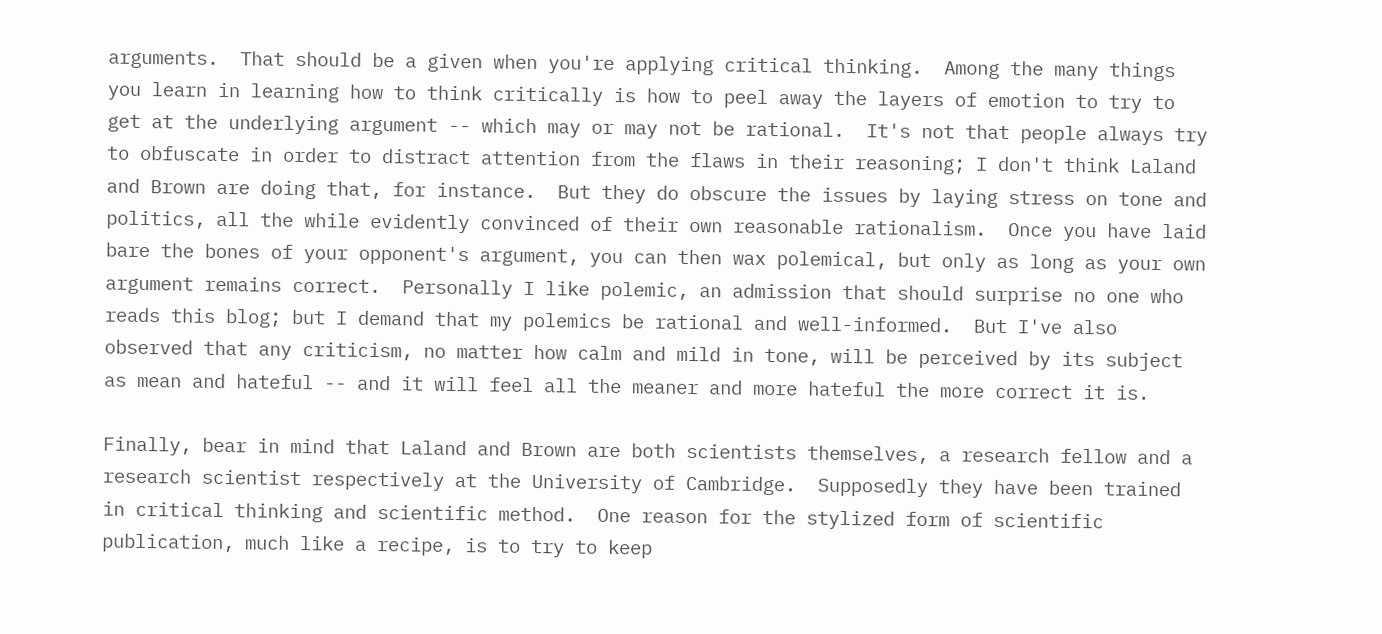arguments.  That should be a given when you're applying critical thinking.  Among the many things you learn in learning how to think critically is how to peel away the layers of emotion to try to get at the underlying argument -- which may or may not be rational.  It's not that people always try to obfuscate in order to distract attention from the flaws in their reasoning; I don't think Laland and Brown are doing that, for instance.  But they do obscure the issues by laying stress on tone and politics, all the while evidently convinced of their own reasonable rationalism.  Once you have laid bare the bones of your opponent's argument, you can then wax polemical, but only as long as your own argument remains correct.  Personally I like polemic, an admission that should surprise no one who reads this blog; but I demand that my polemics be rational and well-informed.  But I've also observed that any criticism, no matter how calm and mild in tone, will be perceived by its subject as mean and hateful -- and it will feel all the meaner and more hateful the more correct it is.

Finally, bear in mind that Laland and Brown are both scientists themselves, a research fellow and a research scientist respectively at the University of Cambridge.  Supposedly they have been trained in critical thinking and scientific method.  One reason for the stylized form of scientific publication, much like a recipe, is to try to keep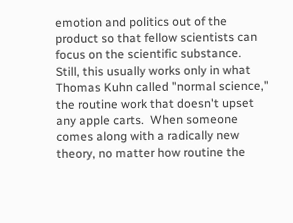emotion and politics out of the product so that fellow scientists can focus on the scientific substance.  Still, this usually works only in what Thomas Kuhn called "normal science," the routine work that doesn't upset any apple carts.  When someone comes along with a radically new theory, no matter how routine the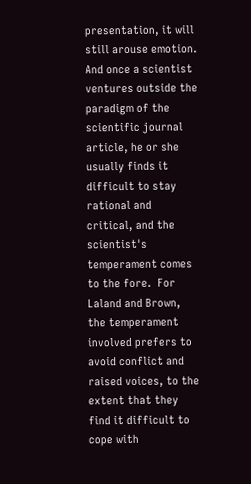presentation, it will still arouse emotion.  And once a scientist ventures outside the paradigm of the scientific journal article, he or she usually finds it difficult to stay rational and critical, and the scientist's temperament comes to the fore.  For Laland and Brown, the temperament involved prefers to avoid conflict and raised voices, to the extent that they find it difficult to cope with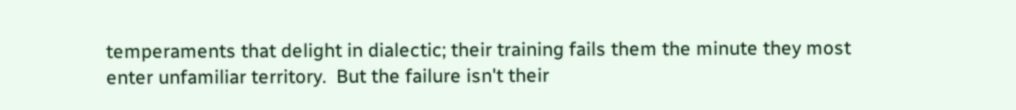temperaments that delight in dialectic; their training fails them the minute they most enter unfamiliar territory.  But the failure isn't their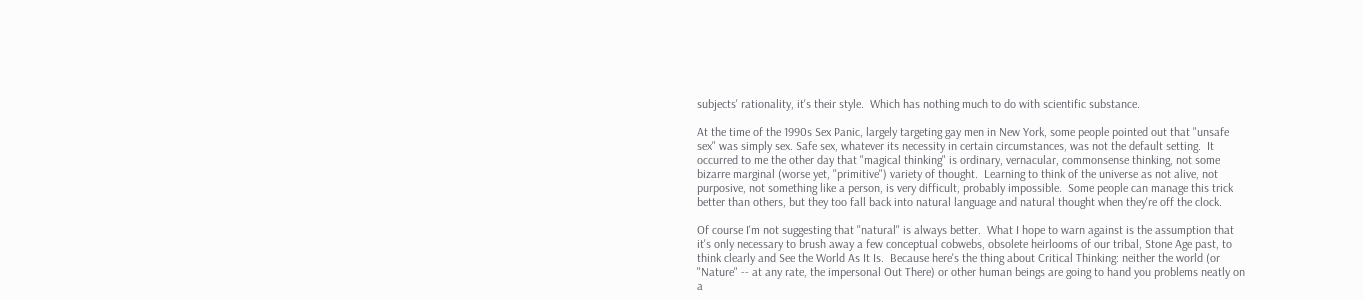subjects' rationality, it's their style.  Which has nothing much to do with scientific substance.

At the time of the 1990s Sex Panic, largely targeting gay men in New York, some people pointed out that "unsafe sex" was simply sex. Safe sex, whatever its necessity in certain circumstances, was not the default setting.  It occurred to me the other day that "magical thinking" is ordinary, vernacular, commonsense thinking, not some bizarre marginal (worse yet, "primitive") variety of thought.  Learning to think of the universe as not alive, not purposive, not something like a person, is very difficult, probably impossible.  Some people can manage this trick better than others, but they too fall back into natural language and natural thought when they're off the clock.

Of course I'm not suggesting that "natural" is always better.  What I hope to warn against is the assumption that it's only necessary to brush away a few conceptual cobwebs, obsolete heirlooms of our tribal, Stone Age past, to think clearly and See the World As It Is.  Because here's the thing about Critical Thinking: neither the world (or "Nature" -- at any rate, the impersonal Out There) or other human beings are going to hand you problems neatly on a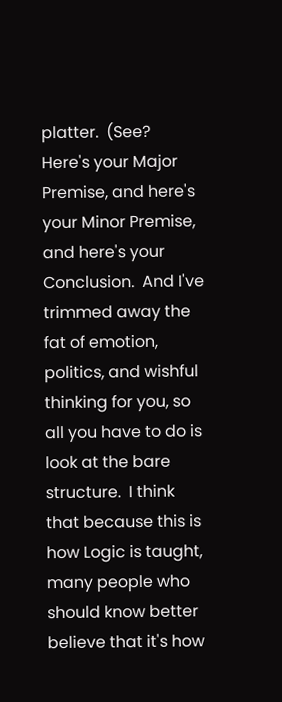platter.  (See?  Here's your Major Premise, and here's your Minor Premise, and here's your Conclusion.  And I've trimmed away the fat of emotion, politics, and wishful thinking for you, so all you have to do is look at the bare structure.  I think that because this is how Logic is taught, many people who should know better believe that it's how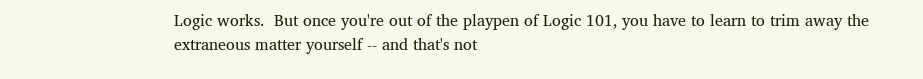Logic works.  But once you're out of the playpen of Logic 101, you have to learn to trim away the extraneous matter yourself -- and that's not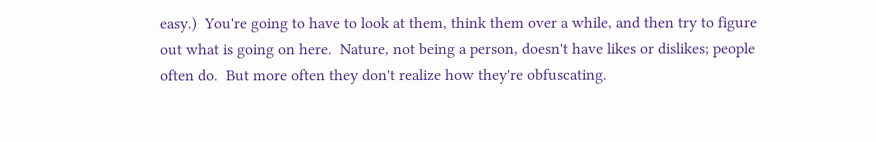easy.)  You're going to have to look at them, think them over a while, and then try to figure out what is going on here.  Nature, not being a person, doesn't have likes or dislikes; people often do.  But more often they don't realize how they're obfuscating.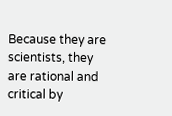Because they are scientists, they are rational and critical by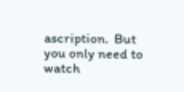ascription.  But you only need to watch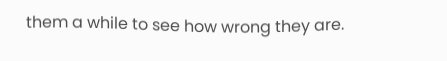them a while to see how wrong they are.